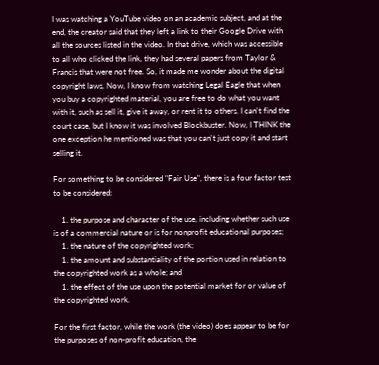I was watching a YouTube video on an academic subject, and at the end, the creator said that they left a link to their Google Drive with all the sources listed in the video. In that drive, which was accessible to all who clicked the link, they had several papers from Taylor & Francis that were not free. So, it made me wonder about the digital copyright laws. Now, I know from watching Legal Eagle that when you buy a copyrighted material, you are free to do what you want with it, such as sell it, give it away, or rent it to others. I can't find the court case, but I know it was involved Blockbuster. Now, I THINK the one exception he mentioned was that you can't just copy it and start selling it.

For something to be considered "Fair Use", there is a four factor test to be considered:

    1. the purpose and character of the use, including whether such use is of a commercial nature or is for nonprofit educational purposes;
    1. the nature of the copyrighted work;
    1. the amount and substantiality of the portion used in relation to the copyrighted work as a whole; and
    1. the effect of the use upon the potential market for or value of the copyrighted work.

For the first factor, while the work (the video) does appear to be for the purposes of non-profit education, the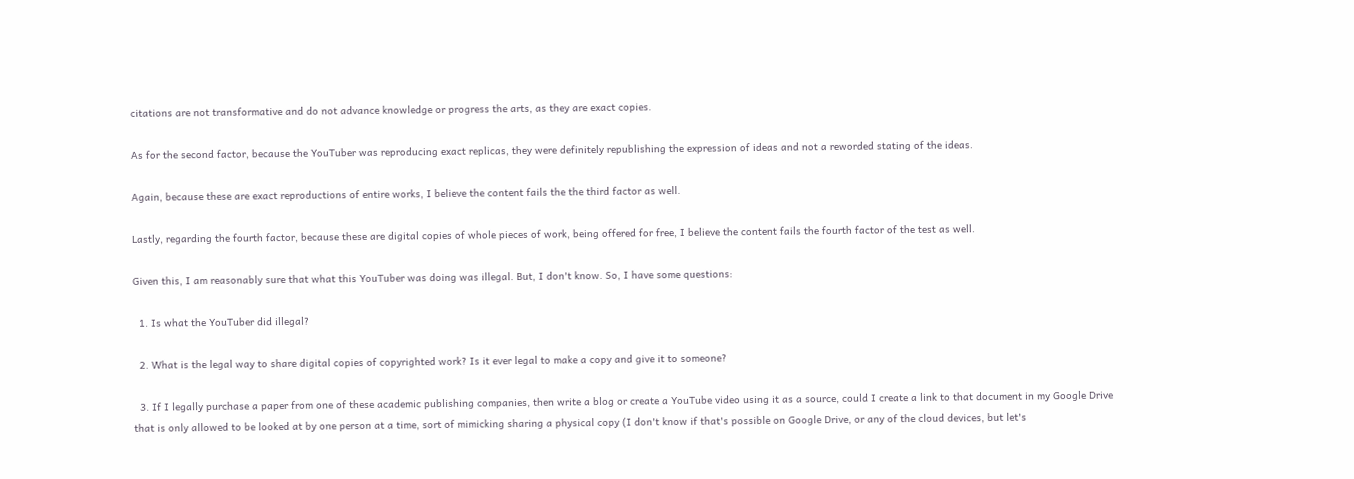citations are not transformative and do not advance knowledge or progress the arts, as they are exact copies.

As for the second factor, because the YouTuber was reproducing exact replicas, they were definitely republishing the expression of ideas and not a reworded stating of the ideas.

Again, because these are exact reproductions of entire works, I believe the content fails the the third factor as well.

Lastly, regarding the fourth factor, because these are digital copies of whole pieces of work, being offered for free, I believe the content fails the fourth factor of the test as well.

Given this, I am reasonably sure that what this YouTuber was doing was illegal. But, I don't know. So, I have some questions:

  1. Is what the YouTuber did illegal?

  2. What is the legal way to share digital copies of copyrighted work? Is it ever legal to make a copy and give it to someone?

  3. If I legally purchase a paper from one of these academic publishing companies, then write a blog or create a YouTube video using it as a source, could I create a link to that document in my Google Drive that is only allowed to be looked at by one person at a time, sort of mimicking sharing a physical copy (I don't know if that's possible on Google Drive, or any of the cloud devices, but let's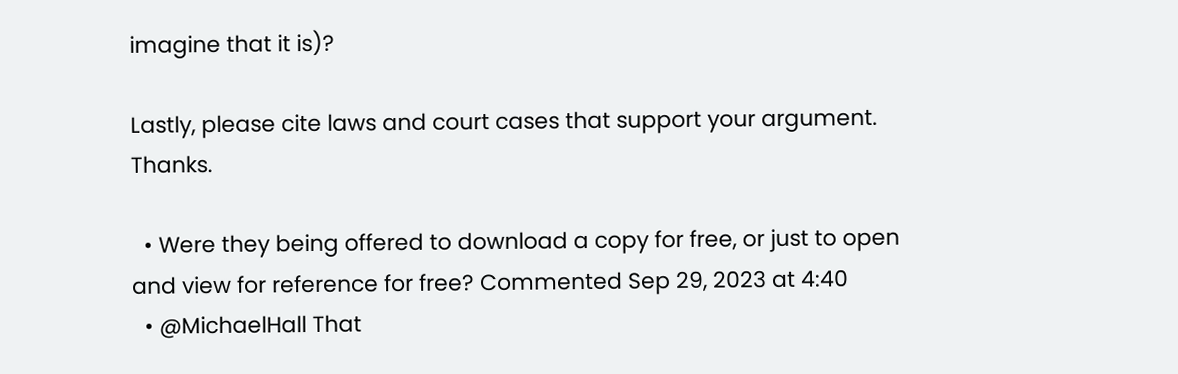imagine that it is)?

Lastly, please cite laws and court cases that support your argument. Thanks.

  • Were they being offered to download a copy for free, or just to open and view for reference for free? Commented Sep 29, 2023 at 4:40
  • @MichaelHall That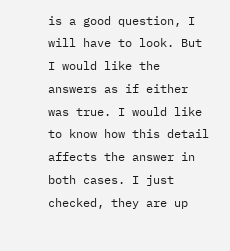is a good question, I will have to look. But I would like the answers as if either was true. I would like to know how this detail affects the answer in both cases. I just checked, they are up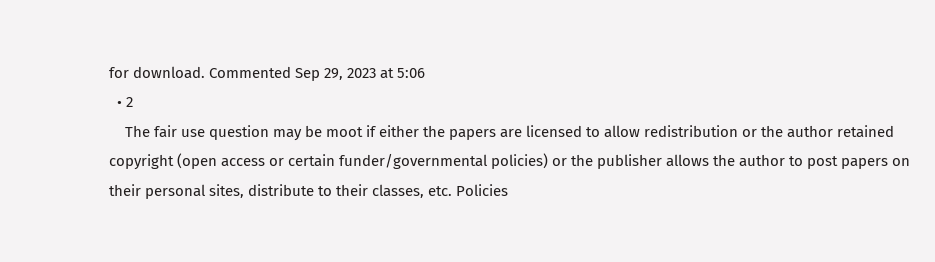for download. Commented Sep 29, 2023 at 5:06
  • 2
    The fair use question may be moot if either the papers are licensed to allow redistribution or the author retained copyright (open access or certain funder/governmental policies) or the publisher allows the author to post papers on their personal sites, distribute to their classes, etc. Policies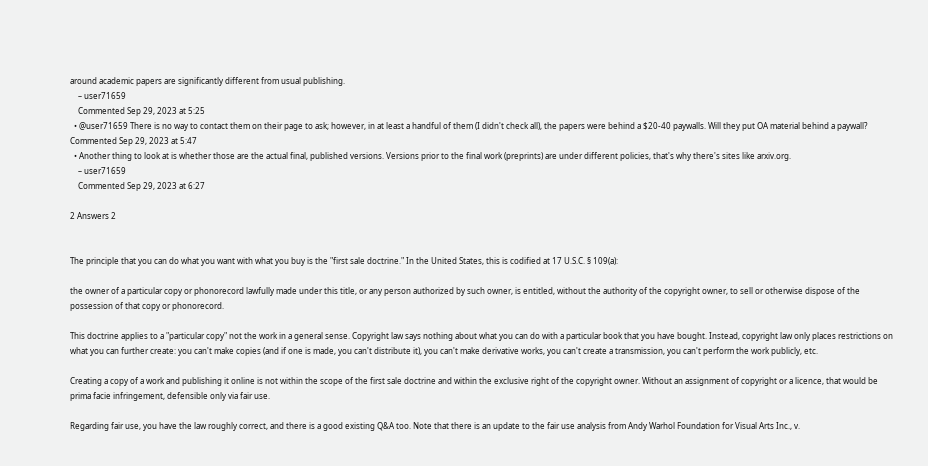around academic papers are significantly different from usual publishing.
    – user71659
    Commented Sep 29, 2023 at 5:25
  • @user71659 There is no way to contact them on their page to ask; however, in at least a handful of them (I didn't check all), the papers were behind a $20-40 paywalls. Will they put OA material behind a paywall? Commented Sep 29, 2023 at 5:47
  • Another thing to look at is whether those are the actual final, published versions. Versions prior to the final work (preprints) are under different policies, that's why there's sites like arxiv.org.
    – user71659
    Commented Sep 29, 2023 at 6:27

2 Answers 2


The principle that you can do what you want with what you buy is the "first sale doctrine." In the United States, this is codified at 17 U.S.C. § 109(a):

the owner of a particular copy or phonorecord lawfully made under this title, or any person authorized by such owner, is entitled, without the authority of the copyright owner, to sell or otherwise dispose of the possession of that copy or phonorecord.

This doctrine applies to a "particular copy" not the work in a general sense. Copyright law says nothing about what you can do with a particular book that you have bought. Instead, copyright law only places restrictions on what you can further create: you can't make copies (and if one is made, you can't distribute it), you can't make derivative works, you can't create a transmission, you can't perform the work publicly, etc.

Creating a copy of a work and publishing it online is not within the scope of the first sale doctrine and within the exclusive right of the copyright owner. Without an assignment of copyright or a licence, that would be prima facie infringement, defensible only via fair use.

Regarding fair use, you have the law roughly correct, and there is a good existing Q&A too. Note that there is an update to the fair use analysis from Andy Warhol Foundation for Visual Arts Inc., v.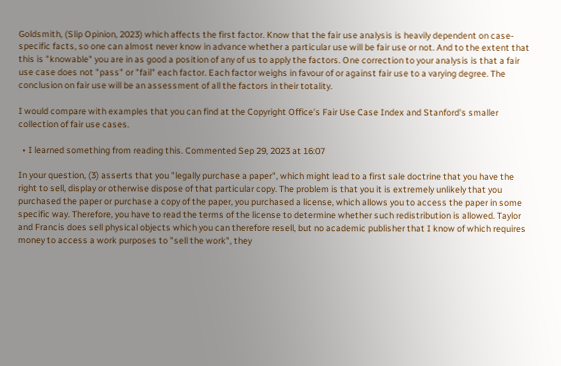Goldsmith, (Slip Opinion, 2023) which affects the first factor. Know that the fair use analysis is heavily dependent on case-specific facts, so one can almost never know in advance whether a particular use will be fair use or not. And to the extent that this is "knowable" you are in as good a position of any of us to apply the factors. One correction to your analysis is that a fair use case does not "pass" or "fail" each factor. Each factor weighs in favour of or against fair use to a varying degree. The conclusion on fair use will be an assessment of all the factors in their totality.

I would compare with examples that you can find at the Copyright Office's Fair Use Case Index and Stanford's smaller collection of fair use cases.

  • I learned something from reading this. Commented Sep 29, 2023 at 16:07

In your question, (3) asserts that you "legally purchase a paper", which might lead to a first sale doctrine that you have the right to sell, display or otherwise dispose of that particular copy. The problem is that you it is extremely unlikely that you purchased the paper or purchase a copy of the paper, you purchased a license, which allows you to access the paper in some specific way. Therefore, you have to read the terms of the license to determine whether such redistribution is allowed. Taylor and Francis does sell physical objects which you can therefore resell, but no academic publisher that I know of which requires money to access a work purposes to "sell the work", they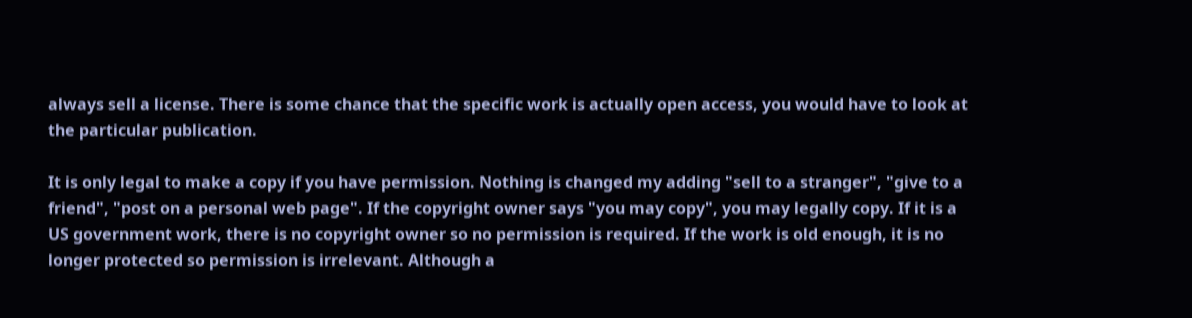always sell a license. There is some chance that the specific work is actually open access, you would have to look at the particular publication.

It is only legal to make a copy if you have permission. Nothing is changed my adding "sell to a stranger", "give to a friend", "post on a personal web page". If the copyright owner says "you may copy", you may legally copy. If it is a US government work, there is no copyright owner so no permission is required. If the work is old enough, it is no longer protected so permission is irrelevant. Although a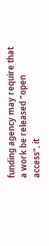funding agency may require that a work be released "open access", it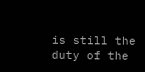is still the duty of the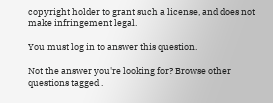copyright holder to grant such a license, and does not make infringement legal.

You must log in to answer this question.

Not the answer you're looking for? Browse other questions tagged .